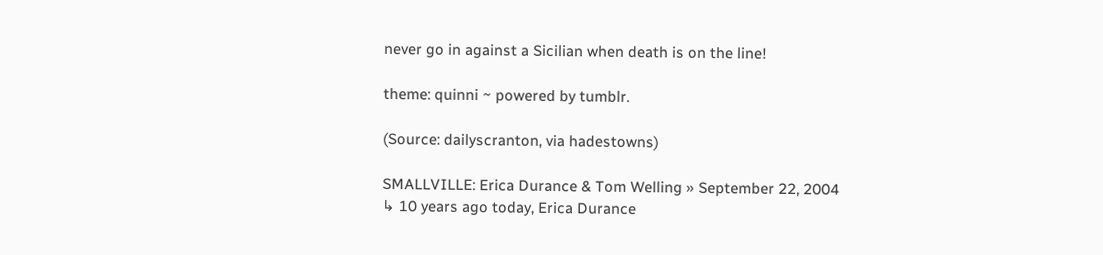never go in against a Sicilian when death is on the line!

theme: quinni ~ powered by tumblr.

(Source: dailyscranton, via hadestowns)

SMALLVILLE: Erica Durance & Tom Welling » September 22, 2004
↳ 10 years ago today, Erica Durance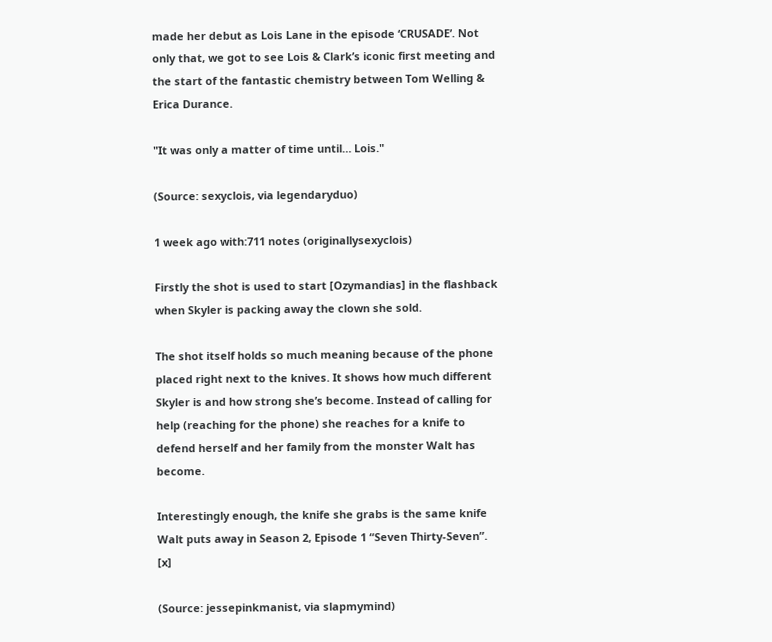made her debut as Lois Lane in the episode ‘CRUSADE’. Not only that, we got to see Lois & Clark’s iconic first meeting and the start of the fantastic chemistry between Tom Welling & Erica Durance.

"It was only a matter of time until… Lois."

(Source: sexyclois, via legendaryduo)

1 week ago with:711 notes (originallysexyclois)

Firstly the shot is used to start [Ozymandias] in the flashback when Skyler is packing away the clown she sold.

The shot itself holds so much meaning because of the phone placed right next to the knives. It shows how much different Skyler is and how strong she’s become. Instead of calling for help (reaching for the phone) she reaches for a knife to defend herself and her family from the monster Walt has become.

Interestingly enough, the knife she grabs is the same knife Walt puts away in Season 2, Episode 1 “Seven Thirty-Seven”. [x]

(Source: jessepinkmanist, via slapmymind)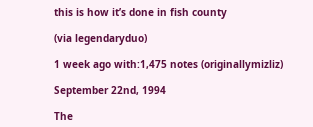this is how it’s done in fish county

(via legendaryduo)

1 week ago with:1,475 notes (originallymizliz)

September 22nd, 1994

The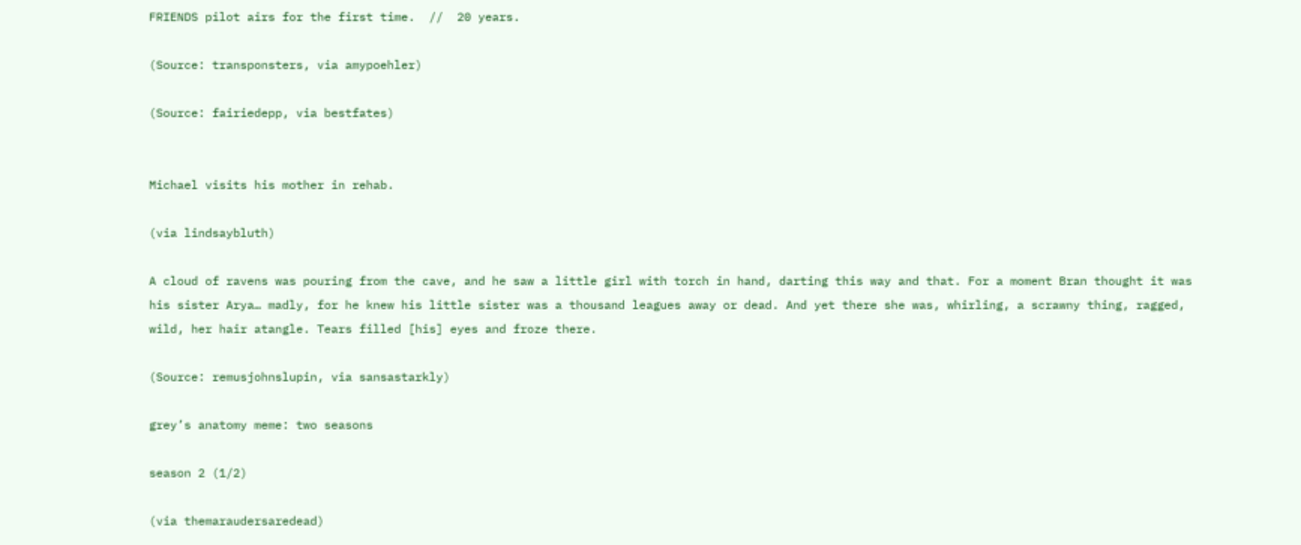FRIENDS pilot airs for the first time.  //  20 years.

(Source: transponsters, via amypoehler)

(Source: fairiedepp, via bestfates)


Michael visits his mother in rehab.

(via lindsaybluth)

A cloud of ravens was pouring from the cave, and he saw a little girl with torch in hand, darting this way and that. For a moment Bran thought it was his sister Arya… madly, for he knew his little sister was a thousand leagues away or dead. And yet there she was, whirling, a scrawny thing, ragged, wild, her hair atangle. Tears filled [his] eyes and froze there.

(Source: remusjohnslupin, via sansastarkly)

grey’s anatomy meme: two seasons

season 2 (1/2)

(via themaraudersaredead)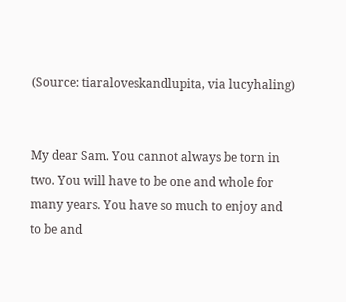(Source: tiaraloveskandlupita, via lucyhaling)


My dear Sam. You cannot always be torn in two. You will have to be one and whole for many years. You have so much to enjoy and to be and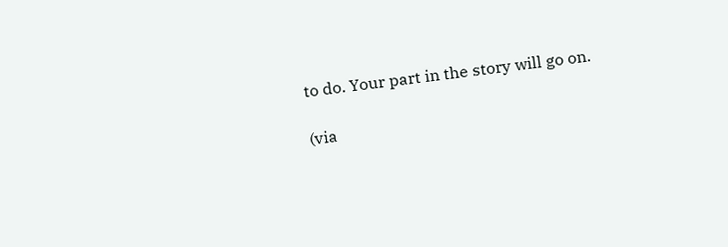to do. Your part in the story will go on.

(via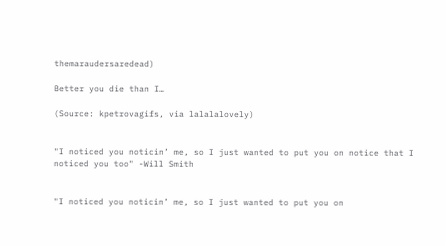themaraudersaredead)

Better you die than I…

(Source: kpetrovagifs, via lalalalovely)


"I noticed you noticin’ me, so I just wanted to put you on notice that I noticed you too" -Will Smith


"I noticed you noticin’ me, so I just wanted to put you on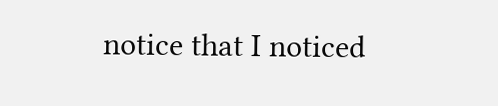notice that I noticed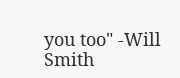you too" -Will Smith